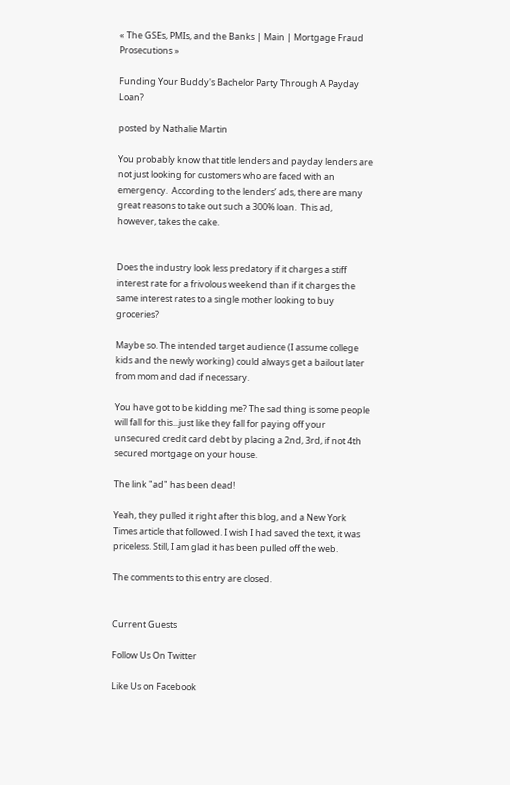« The GSEs, PMIs, and the Banks | Main | Mortgage Fraud Prosecutions »

Funding Your Buddy's Bachelor Party Through A Payday Loan?

posted by Nathalie Martin

You probably know that title lenders and payday lenders are not just looking for customers who are faced with an emergency.  According to the lenders’ ads, there are many great reasons to take out such a 300% loan.  This ad, however, takes the cake.


Does the industry look less predatory if it charges a stiff interest rate for a frivolous weekend than if it charges the same interest rates to a single mother looking to buy groceries?

Maybe so. The intended target audience (I assume college kids and the newly working) could always get a bailout later from mom and dad if necessary.

You have got to be kidding me? The sad thing is some people will fall for this...just like they fall for paying off your unsecured credit card debt by placing a 2nd, 3rd, if not 4th secured mortgage on your house.

The link "ad" has been dead!

Yeah, they pulled it right after this blog, and a New York Times article that followed. I wish I had saved the text, it was priceless. Still, I am glad it has been pulled off the web.

The comments to this entry are closed.


Current Guests

Follow Us On Twitter

Like Us on Facebook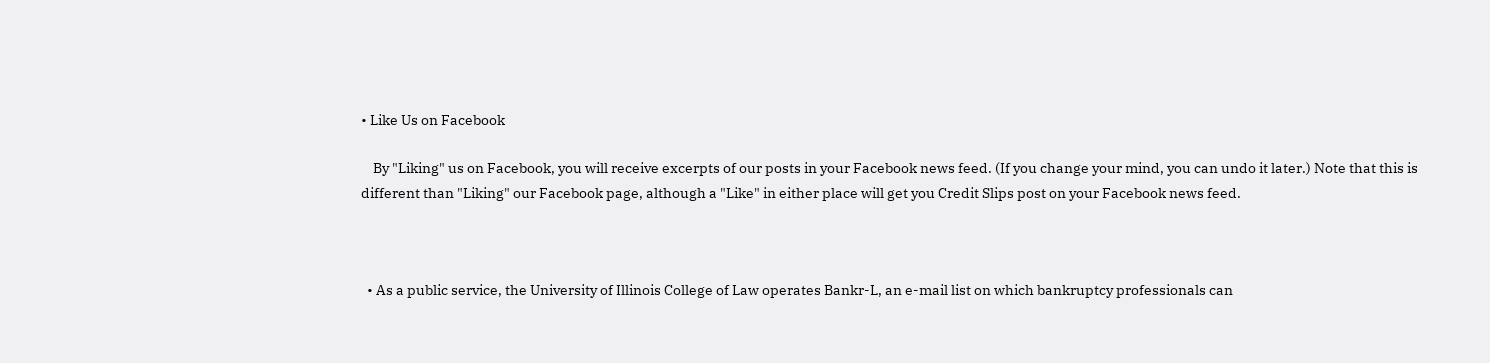• Like Us on Facebook

    By "Liking" us on Facebook, you will receive excerpts of our posts in your Facebook news feed. (If you change your mind, you can undo it later.) Note that this is different than "Liking" our Facebook page, although a "Like" in either place will get you Credit Slips post on your Facebook news feed.



  • As a public service, the University of Illinois College of Law operates Bankr-L, an e-mail list on which bankruptcy professionals can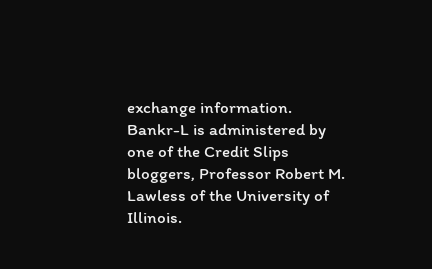exchange information. Bankr-L is administered by one of the Credit Slips bloggers, Professor Robert M. Lawless of the University of Illinois.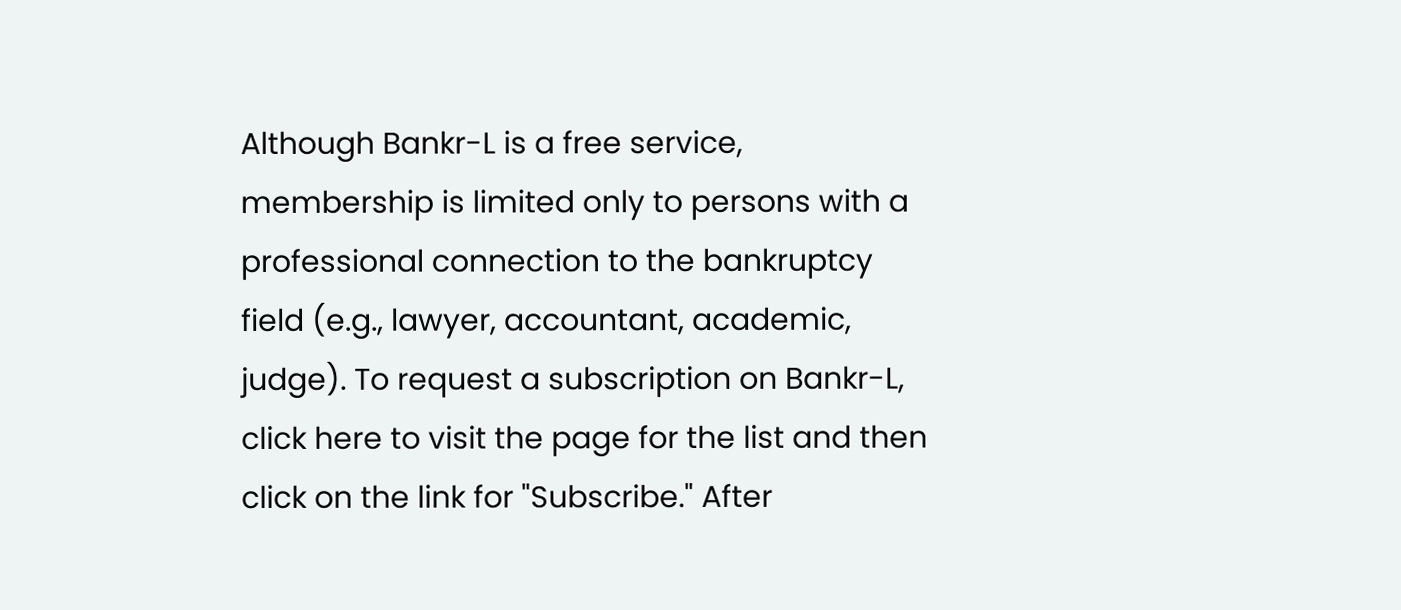Although Bankr-L is a free service, membership is limited only to persons with a professional connection to the bankruptcy field (e.g., lawyer, accountant, academic, judge). To request a subscription on Bankr-L, click here to visit the page for the list and then click on the link for "Subscribe." After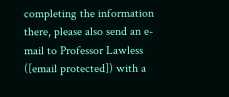completing the information there, please also send an e-mail to Professor Lawless ([email protected]) with a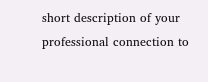short description of your professional connection to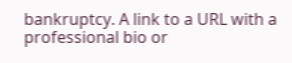bankruptcy. A link to a URL with a professional bio or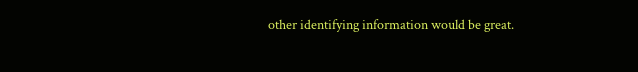other identifying information would be great.